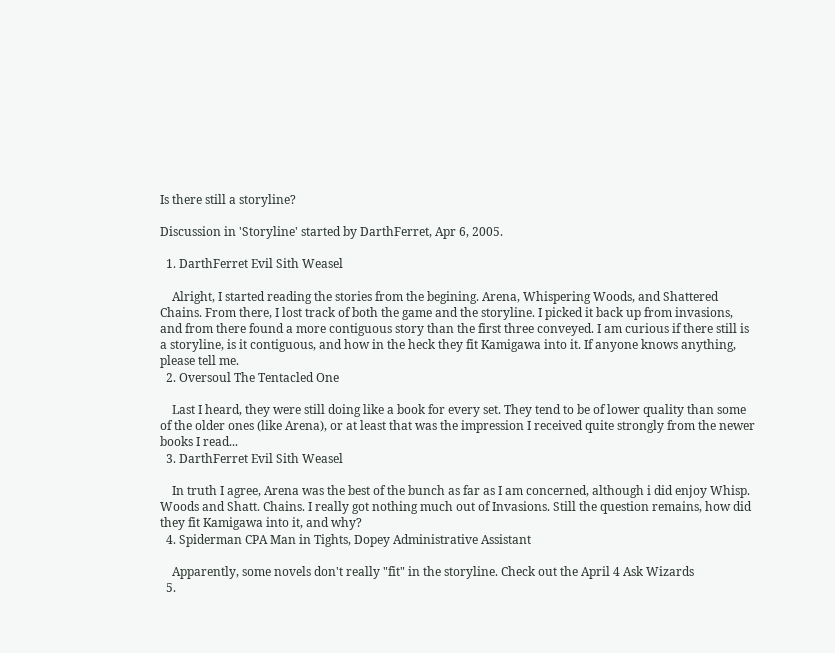Is there still a storyline?

Discussion in 'Storyline' started by DarthFerret, Apr 6, 2005.

  1. DarthFerret Evil Sith Weasel

    Alright, I started reading the stories from the begining. Arena, Whispering Woods, and Shattered Chains. From there, I lost track of both the game and the storyline. I picked it back up from invasions, and from there found a more contiguous story than the first three conveyed. I am curious if there still is a storyline, is it contiguous, and how in the heck they fit Kamigawa into it. If anyone knows anything, please tell me.
  2. Oversoul The Tentacled One

    Last I heard, they were still doing like a book for every set. They tend to be of lower quality than some of the older ones (like Arena), or at least that was the impression I received quite strongly from the newer books I read...
  3. DarthFerret Evil Sith Weasel

    In truth I agree, Arena was the best of the bunch as far as I am concerned, although i did enjoy Whisp. Woods and Shatt. Chains. I really got nothing much out of Invasions. Still the question remains, how did they fit Kamigawa into it, and why?
  4. Spiderman CPA Man in Tights, Dopey Administrative Assistant

    Apparently, some novels don't really "fit" in the storyline. Check out the April 4 Ask Wizards
  5.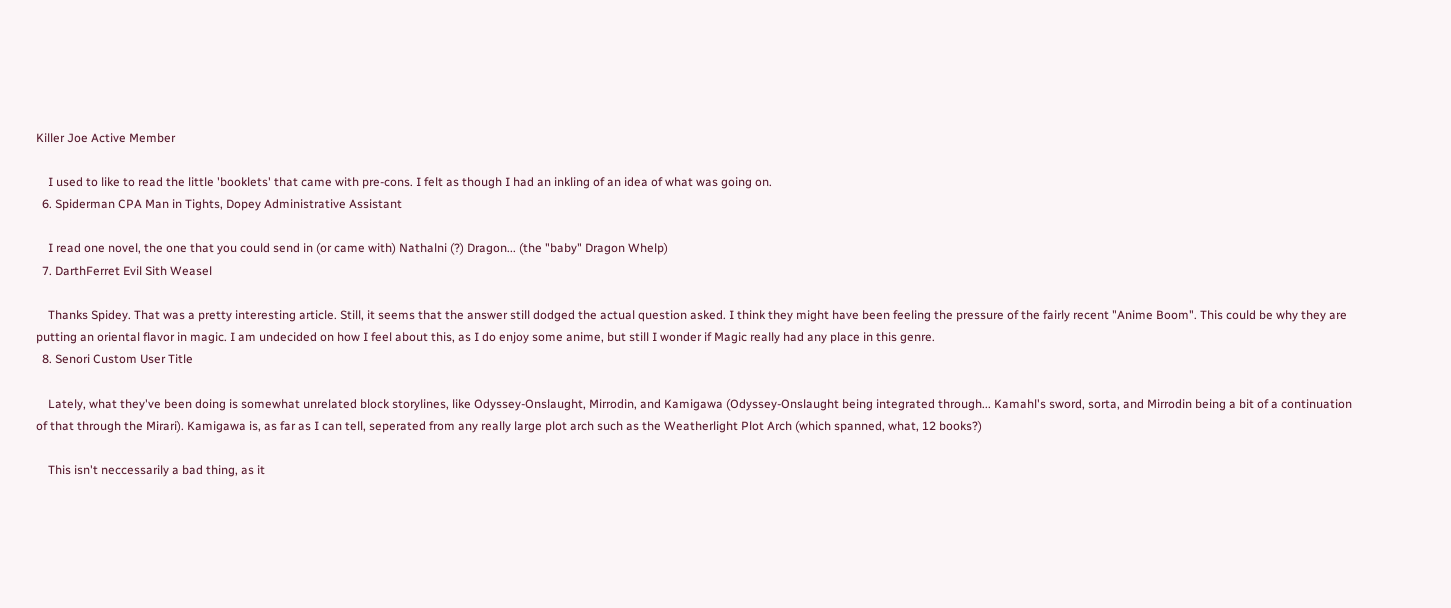Killer Joe Active Member

    I used to like to read the little 'booklets' that came with pre-cons. I felt as though I had an inkling of an idea of what was going on.
  6. Spiderman CPA Man in Tights, Dopey Administrative Assistant

    I read one novel, the one that you could send in (or came with) Nathalni (?) Dragon... (the "baby" Dragon Whelp)
  7. DarthFerret Evil Sith Weasel

    Thanks Spidey. That was a pretty interesting article. Still, it seems that the answer still dodged the actual question asked. I think they might have been feeling the pressure of the fairly recent "Anime Boom". This could be why they are putting an oriental flavor in magic. I am undecided on how I feel about this, as I do enjoy some anime, but still I wonder if Magic really had any place in this genre.
  8. Senori Custom User Title

    Lately, what they've been doing is somewhat unrelated block storylines, like Odyssey-Onslaught, Mirrodin, and Kamigawa (Odyssey-Onslaught being integrated through... Kamahl's sword, sorta, and Mirrodin being a bit of a continuation of that through the Mirari). Kamigawa is, as far as I can tell, seperated from any really large plot arch such as the Weatherlight Plot Arch (which spanned, what, 12 books?)

    This isn't neccessarily a bad thing, as it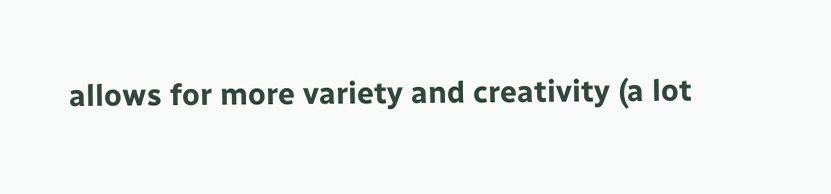allows for more variety and creativity (a lot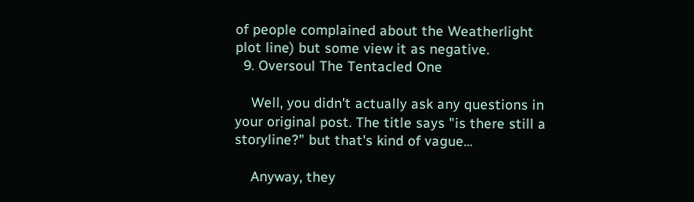of people complained about the Weatherlight plot line) but some view it as negative.
  9. Oversoul The Tentacled One

    Well, you didn't actually ask any questions in your original post. The title says "is there still a storyline?" but that's kind of vague...

    Anyway, they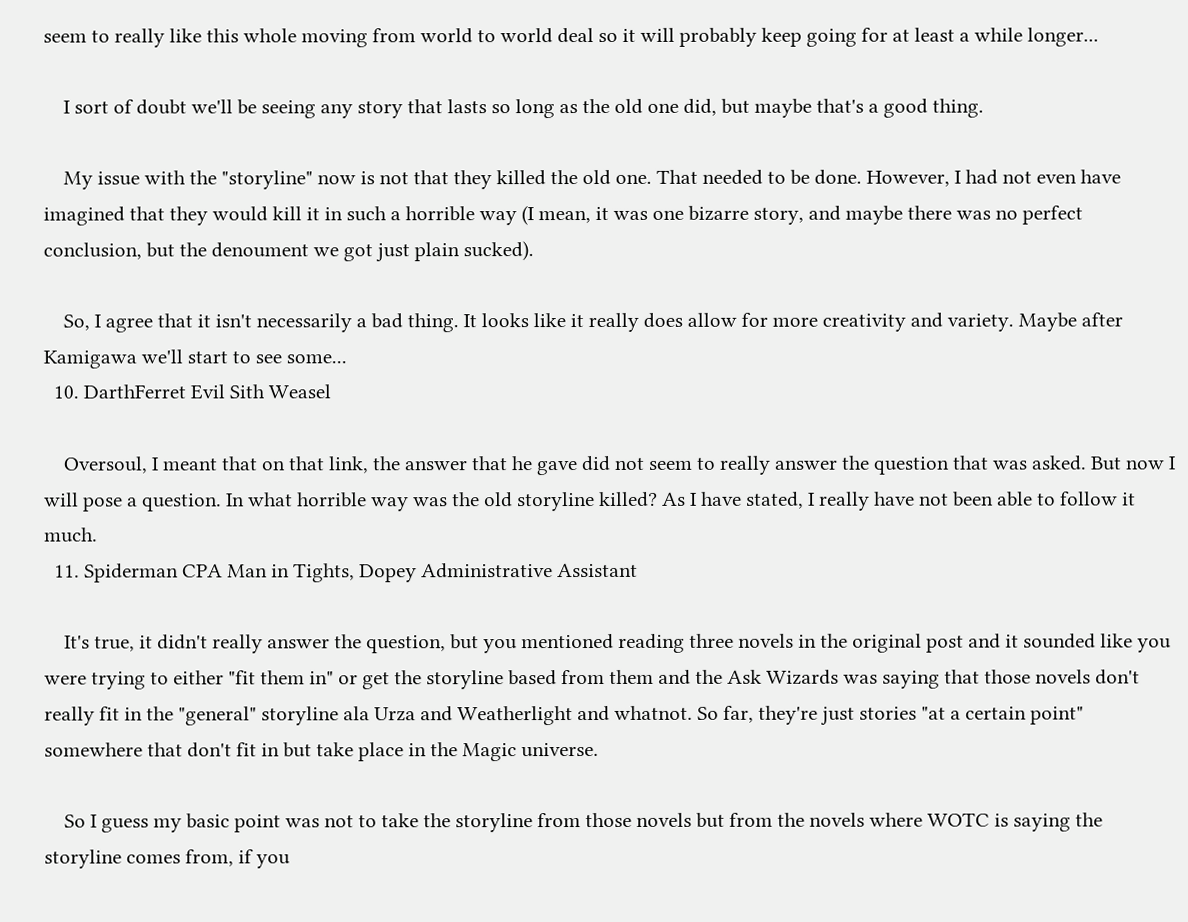seem to really like this whole moving from world to world deal so it will probably keep going for at least a while longer...

    I sort of doubt we'll be seeing any story that lasts so long as the old one did, but maybe that's a good thing.

    My issue with the "storyline" now is not that they killed the old one. That needed to be done. However, I had not even have imagined that they would kill it in such a horrible way (I mean, it was one bizarre story, and maybe there was no perfect conclusion, but the denoument we got just plain sucked).

    So, I agree that it isn't necessarily a bad thing. It looks like it really does allow for more creativity and variety. Maybe after Kamigawa we'll start to see some...
  10. DarthFerret Evil Sith Weasel

    Oversoul, I meant that on that link, the answer that he gave did not seem to really answer the question that was asked. But now I will pose a question. In what horrible way was the old storyline killed? As I have stated, I really have not been able to follow it much.
  11. Spiderman CPA Man in Tights, Dopey Administrative Assistant

    It's true, it didn't really answer the question, but you mentioned reading three novels in the original post and it sounded like you were trying to either "fit them in" or get the storyline based from them and the Ask Wizards was saying that those novels don't really fit in the "general" storyline ala Urza and Weatherlight and whatnot. So far, they're just stories "at a certain point" somewhere that don't fit in but take place in the Magic universe.

    So I guess my basic point was not to take the storyline from those novels but from the novels where WOTC is saying the storyline comes from, if you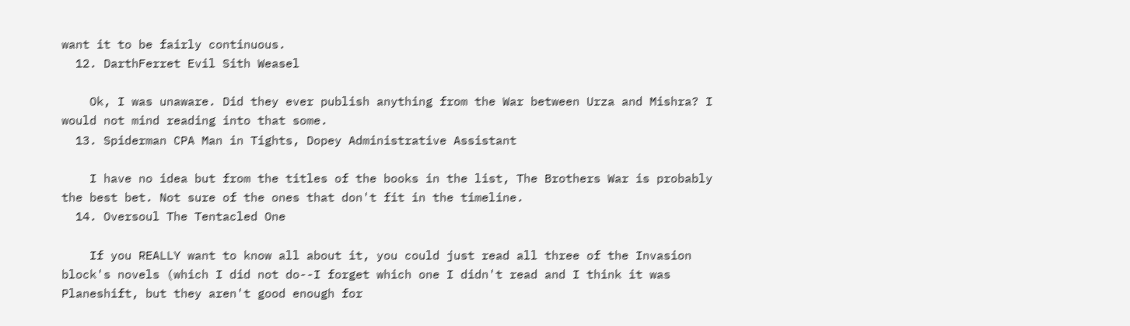want it to be fairly continuous.
  12. DarthFerret Evil Sith Weasel

    Ok, I was unaware. Did they ever publish anything from the War between Urza and Mishra? I would not mind reading into that some.
  13. Spiderman CPA Man in Tights, Dopey Administrative Assistant

    I have no idea but from the titles of the books in the list, The Brothers War is probably the best bet. Not sure of the ones that don't fit in the timeline.
  14. Oversoul The Tentacled One

    If you REALLY want to know all about it, you could just read all three of the Invasion block's novels (which I did not do--I forget which one I didn't read and I think it was Planeshift, but they aren't good enough for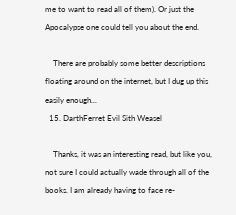me to want to read all of them). Or just the Apocalypse one could tell you about the end.

    There are probably some better descriptions floating around on the internet, but I dug up this easily enough...
  15. DarthFerret Evil Sith Weasel

    Thanks, it was an interesting read, but like you, not sure I could actually wade through all of the books. I am already having to face re-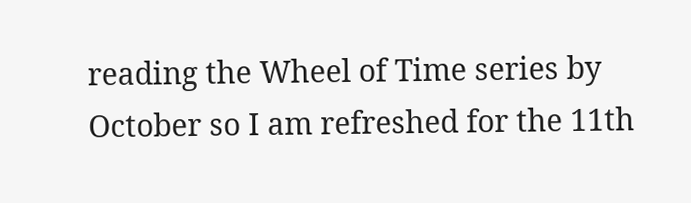reading the Wheel of Time series by October so I am refreshed for the 11th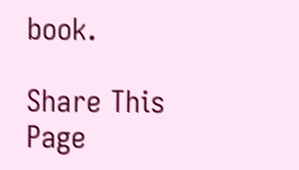book.

Share This Page